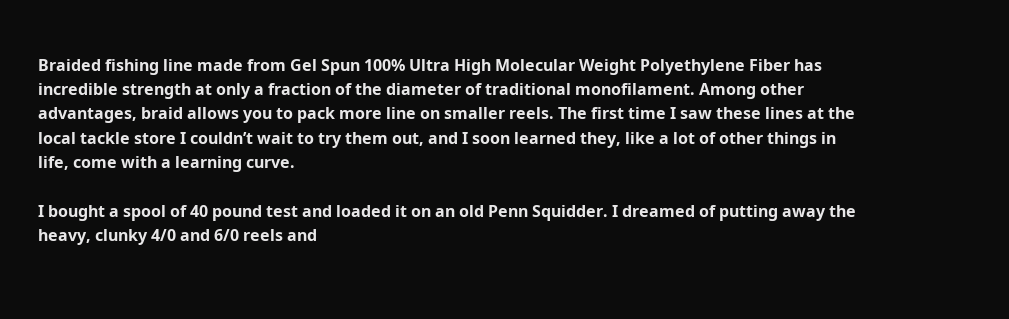Braided fishing line made from Gel Spun 100% Ultra High Molecular Weight Polyethylene Fiber has incredible strength at only a fraction of the diameter of traditional monofilament. Among other advantages, braid allows you to pack more line on smaller reels. The first time I saw these lines at the local tackle store I couldn’t wait to try them out, and I soon learned they, like a lot of other things in life, come with a learning curve.

I bought a spool of 40 pound test and loaded it on an old Penn Squidder. I dreamed of putting away the heavy, clunky 4/0 and 6/0 reels and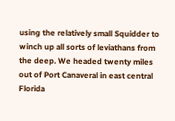using the relatively small Squidder to winch up all sorts of leviathans from the deep. We headed twenty miles out of Port Canaveral in east central Florida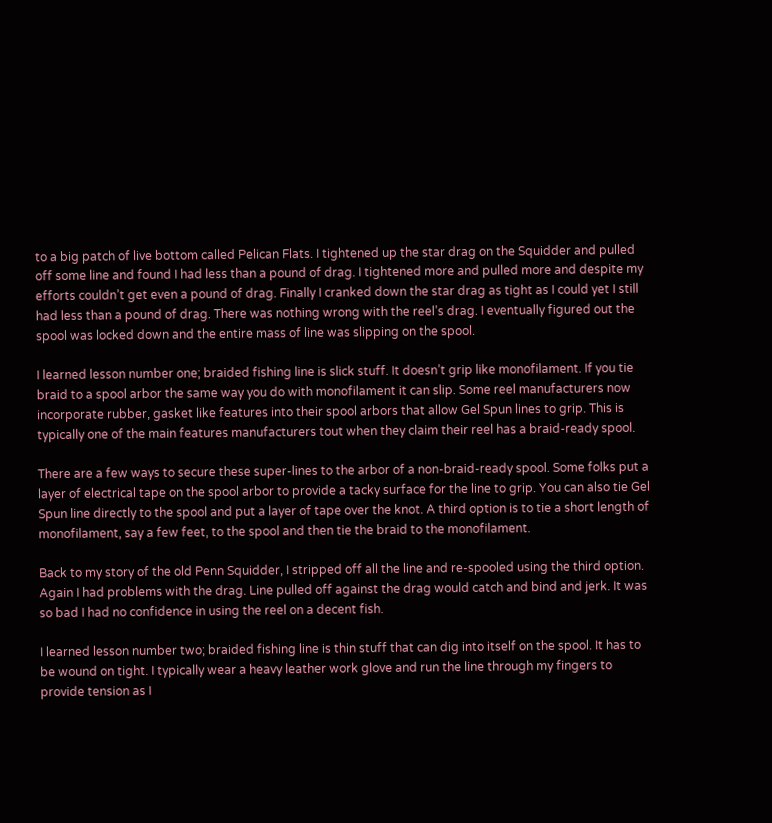to a big patch of live bottom called Pelican Flats. I tightened up the star drag on the Squidder and pulled off some line and found I had less than a pound of drag. I tightened more and pulled more and despite my efforts couldn’t get even a pound of drag. Finally I cranked down the star drag as tight as I could yet I still had less than a pound of drag. There was nothing wrong with the reel’s drag. I eventually figured out the spool was locked down and the entire mass of line was slipping on the spool.

I learned lesson number one; braided fishing line is slick stuff. It doesn’t grip like monofilament. If you tie braid to a spool arbor the same way you do with monofilament it can slip. Some reel manufacturers now incorporate rubber, gasket like features into their spool arbors that allow Gel Spun lines to grip. This is typically one of the main features manufacturers tout when they claim their reel has a braid-ready spool.

There are a few ways to secure these super-lines to the arbor of a non-braid-ready spool. Some folks put a layer of electrical tape on the spool arbor to provide a tacky surface for the line to grip. You can also tie Gel Spun line directly to the spool and put a layer of tape over the knot. A third option is to tie a short length of monofilament, say a few feet, to the spool and then tie the braid to the monofilament.

Back to my story of the old Penn Squidder, I stripped off all the line and re-spooled using the third option. Again I had problems with the drag. Line pulled off against the drag would catch and bind and jerk. It was so bad I had no confidence in using the reel on a decent fish.

I learned lesson number two; braided fishing line is thin stuff that can dig into itself on the spool. It has to be wound on tight. I typically wear a heavy leather work glove and run the line through my fingers to provide tension as I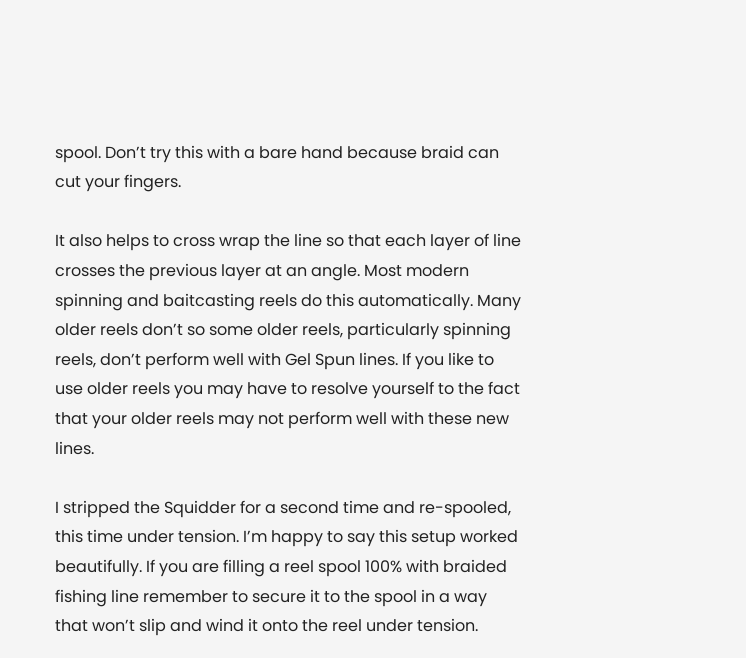spool. Don’t try this with a bare hand because braid can cut your fingers.

It also helps to cross wrap the line so that each layer of line crosses the previous layer at an angle. Most modern spinning and baitcasting reels do this automatically. Many older reels don’t so some older reels, particularly spinning reels, don’t perform well with Gel Spun lines. If you like to use older reels you may have to resolve yourself to the fact that your older reels may not perform well with these new lines.

I stripped the Squidder for a second time and re-spooled, this time under tension. I’m happy to say this setup worked beautifully. If you are filling a reel spool 100% with braided fishing line remember to secure it to the spool in a way that won’t slip and wind it onto the reel under tension.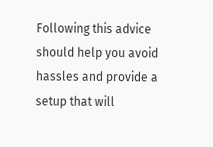Following this advice should help you avoid hassles and provide a setup that will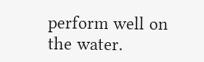perform well on the water.